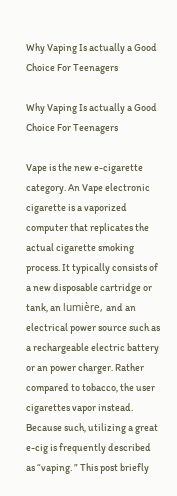Why Vaping Is actually a Good Choice For Teenagers

Why Vaping Is actually a Good Choice For Teenagers

Vape is the new e-cigarette category. An Vape electronic cigarette is a vaporized computer that replicates the actual cigarette smoking process. It typically consists of a new disposable cartridge or tank, an lumière, and an electrical power source such as a rechargeable electric battery or an power charger. Rather compared to tobacco, the user cigarettes vapor instead. Because such, utilizing a great e-cig is frequently described as “vaping. ” This post briefly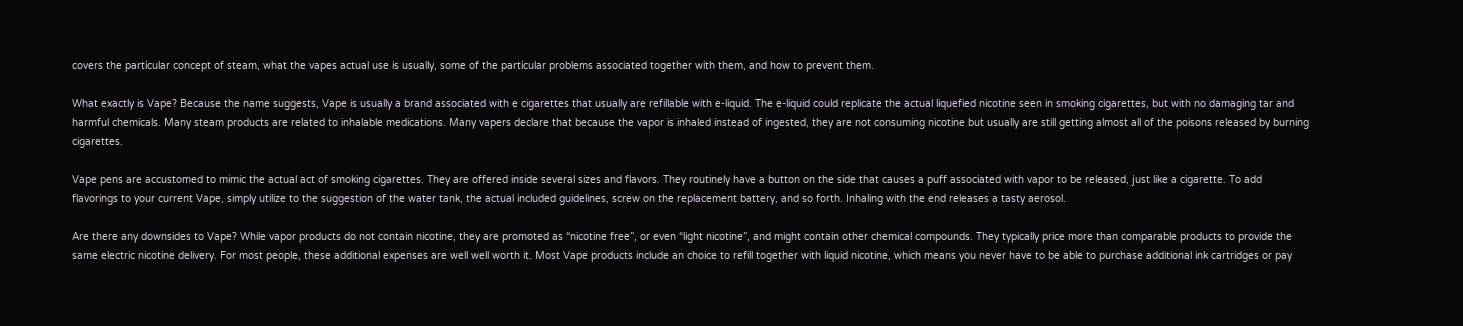covers the particular concept of steam, what the vapes actual use is usually, some of the particular problems associated together with them, and how to prevent them.

What exactly is Vape? Because the name suggests, Vape is usually a brand associated with e cigarettes that usually are refillable with e-liquid. The e-liquid could replicate the actual liquefied nicotine seen in smoking cigarettes, but with no damaging tar and harmful chemicals. Many steam products are related to inhalable medications. Many vapers declare that because the vapor is inhaled instead of ingested, they are not consuming nicotine but usually are still getting almost all of the poisons released by burning cigarettes.

Vape pens are accustomed to mimic the actual act of smoking cigarettes. They are offered inside several sizes and flavors. They routinely have a button on the side that causes a puff associated with vapor to be released, just like a cigarette. To add flavorings to your current Vape, simply utilize to the suggestion of the water tank, the actual included guidelines, screw on the replacement battery, and so forth. Inhaling with the end releases a tasty aerosol.

Are there any downsides to Vape? While vapor products do not contain nicotine, they are promoted as “nicotine free”, or even “light nicotine”, and might contain other chemical compounds. They typically price more than comparable products to provide the same electric nicotine delivery. For most people, these additional expenses are well well worth it. Most Vape products include an choice to refill together with liquid nicotine, which means you never have to be able to purchase additional ink cartridges or pay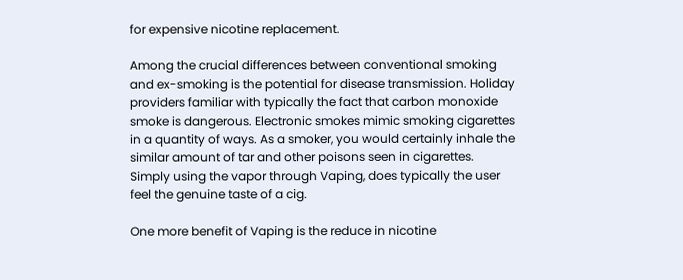for expensive nicotine replacement.

Among the crucial differences between conventional smoking and ex-smoking is the potential for disease transmission. Holiday providers familiar with typically the fact that carbon monoxide smoke is dangerous. Electronic smokes mimic smoking cigarettes in a quantity of ways. As a smoker, you would certainly inhale the similar amount of tar and other poisons seen in cigarettes. Simply using the vapor through Vaping, does typically the user feel the genuine taste of a cig.

One more benefit of Vaping is the reduce in nicotine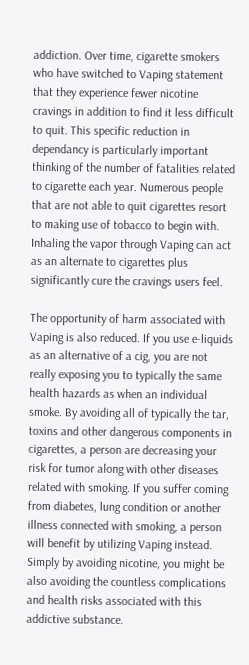addiction. Over time, cigarette smokers who have switched to Vaping statement that they experience fewer nicotine cravings in addition to find it less difficult to quit. This specific reduction in dependancy is particularly important thinking of the number of fatalities related to cigarette each year. Numerous people that are not able to quit cigarettes resort to making use of tobacco to begin with. Inhaling the vapor through Vaping can act as an alternate to cigarettes plus significantly cure the cravings users feel.

The opportunity of harm associated with Vaping is also reduced. If you use e-liquids as an alternative of a cig, you are not really exposing you to typically the same health hazards as when an individual smoke. By avoiding all of typically the tar, toxins and other dangerous components in cigarettes, a person are decreasing your risk for tumor along with other diseases related with smoking. If you suffer coming from diabetes, lung condition or another illness connected with smoking, a person will benefit by utilizing Vaping instead. Simply by avoiding nicotine, you might be also avoiding the countless complications and health risks associated with this addictive substance.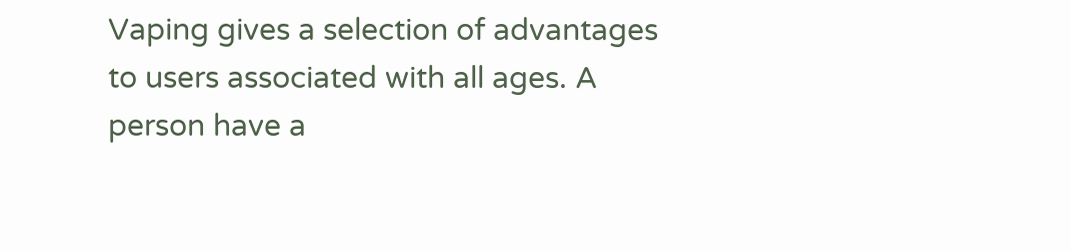Vaping gives a selection of advantages to users associated with all ages. A person have a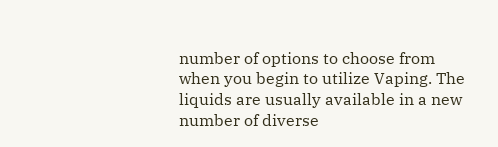number of options to choose from when you begin to utilize Vaping. The liquids are usually available in a new number of diverse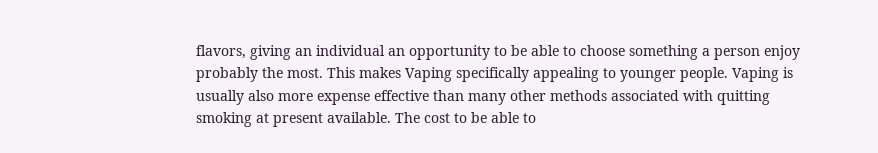flavors, giving an individual an opportunity to be able to choose something a person enjoy probably the most. This makes Vaping specifically appealing to younger people. Vaping is usually also more expense effective than many other methods associated with quitting smoking at present available. The cost to be able to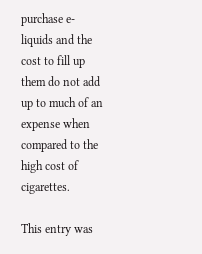purchase e-liquids and the cost to fill up them do not add up to much of an expense when compared to the high cost of cigarettes.

This entry was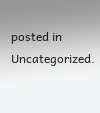posted in Uncategorized.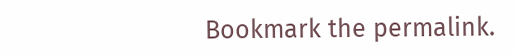Bookmark the permalink.